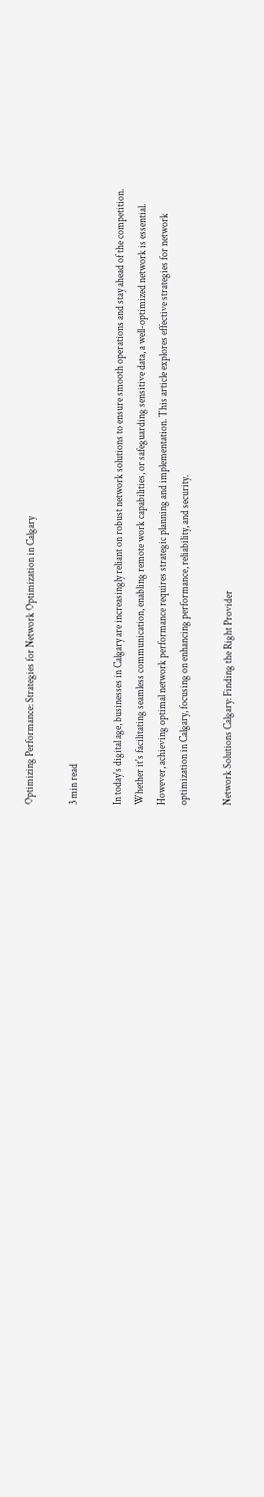Optimizing Performance: Strategies for Network Optimization in Calgary

3 min read

In today's digital age, businesses in Calgary are increasingly reliant on robust network solutions to ensure smooth operations and stay ahead of the competition. Whether it's facilitating seamless communication, enabling remote work capabilities, or safeguarding sensitive data, a well-optimized network is essential. However, achieving optimal network performance requires strategic planning and implementation. This article explores effective strategies for network optimization in Calgary, focusing on enhancing performance, reliability, and security.

Network Solutions Calgary: Finding the Right Provider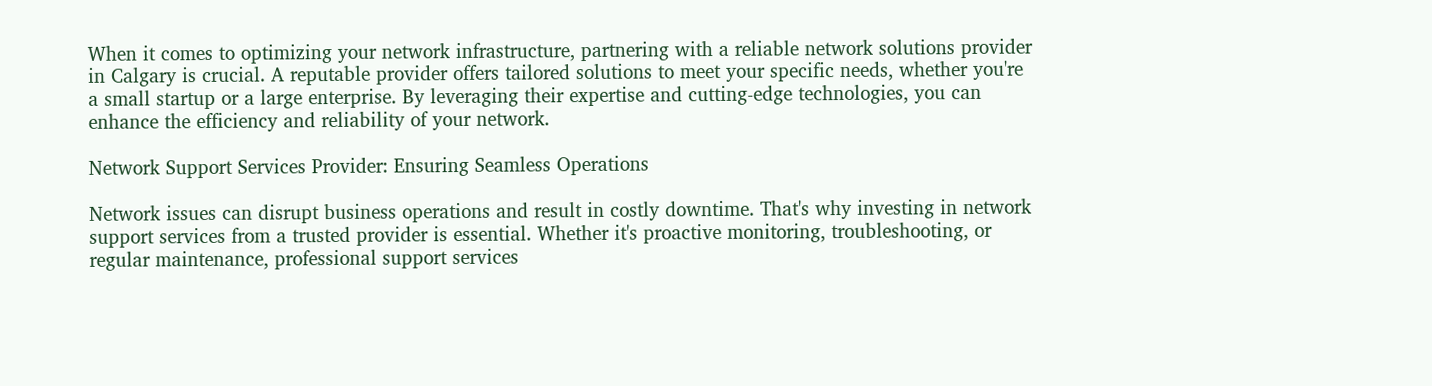When it comes to optimizing your network infrastructure, partnering with a reliable network solutions provider in Calgary is crucial. A reputable provider offers tailored solutions to meet your specific needs, whether you're a small startup or a large enterprise. By leveraging their expertise and cutting-edge technologies, you can enhance the efficiency and reliability of your network.

Network Support Services Provider: Ensuring Seamless Operations

Network issues can disrupt business operations and result in costly downtime. That's why investing in network support services from a trusted provider is essential. Whether it's proactive monitoring, troubleshooting, or regular maintenance, professional support services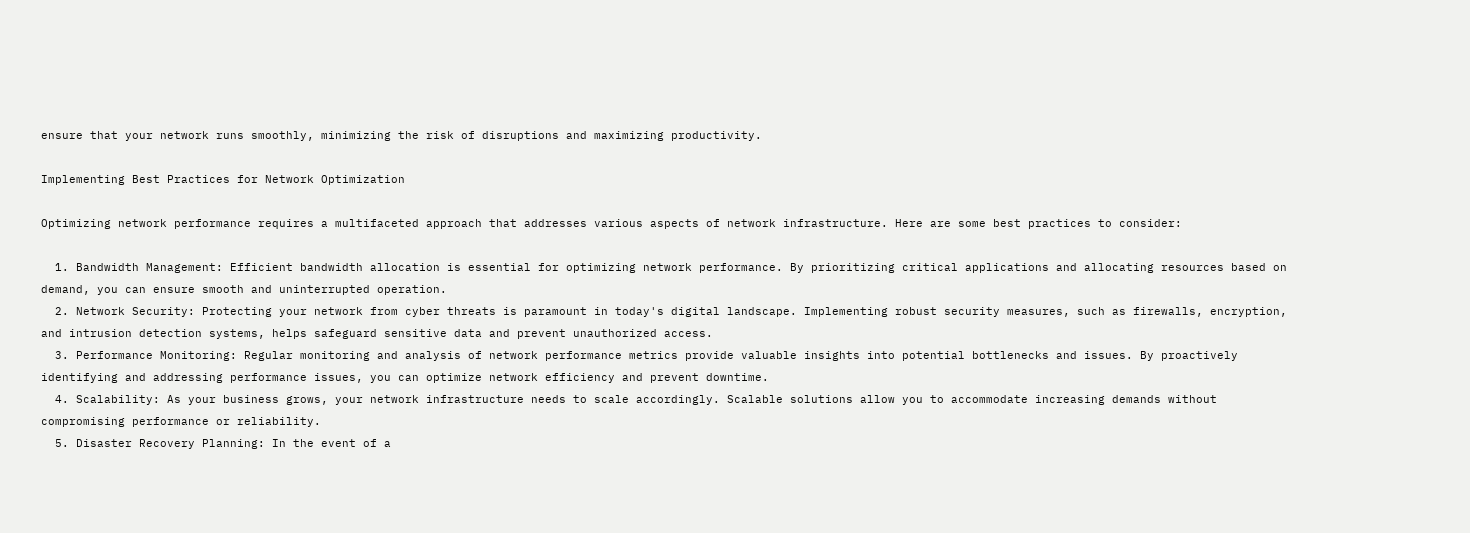ensure that your network runs smoothly, minimizing the risk of disruptions and maximizing productivity.

Implementing Best Practices for Network Optimization

Optimizing network performance requires a multifaceted approach that addresses various aspects of network infrastructure. Here are some best practices to consider:

  1. Bandwidth Management: Efficient bandwidth allocation is essential for optimizing network performance. By prioritizing critical applications and allocating resources based on demand, you can ensure smooth and uninterrupted operation.
  2. Network Security: Protecting your network from cyber threats is paramount in today's digital landscape. Implementing robust security measures, such as firewalls, encryption, and intrusion detection systems, helps safeguard sensitive data and prevent unauthorized access.
  3. Performance Monitoring: Regular monitoring and analysis of network performance metrics provide valuable insights into potential bottlenecks and issues. By proactively identifying and addressing performance issues, you can optimize network efficiency and prevent downtime.
  4. Scalability: As your business grows, your network infrastructure needs to scale accordingly. Scalable solutions allow you to accommodate increasing demands without compromising performance or reliability.
  5. Disaster Recovery Planning: In the event of a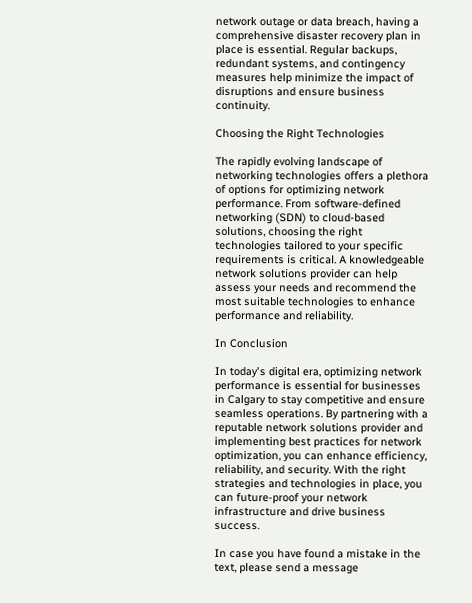network outage or data breach, having a comprehensive disaster recovery plan in place is essential. Regular backups, redundant systems, and contingency measures help minimize the impact of disruptions and ensure business continuity.

Choosing the Right Technologies

The rapidly evolving landscape of networking technologies offers a plethora of options for optimizing network performance. From software-defined networking (SDN) to cloud-based solutions, choosing the right technologies tailored to your specific requirements is critical. A knowledgeable network solutions provider can help assess your needs and recommend the most suitable technologies to enhance performance and reliability.

In Conclusion

In today's digital era, optimizing network performance is essential for businesses in Calgary to stay competitive and ensure seamless operations. By partnering with a reputable network solutions provider and implementing best practices for network optimization, you can enhance efficiency, reliability, and security. With the right strategies and technologies in place, you can future-proof your network infrastructure and drive business success.

In case you have found a mistake in the text, please send a message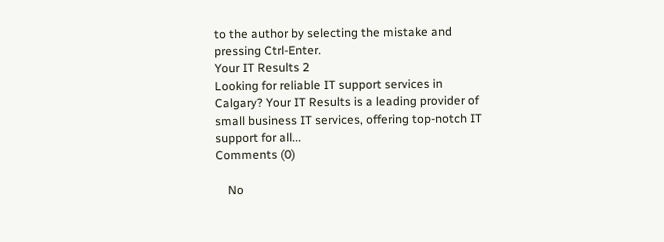to the author by selecting the mistake and pressing Ctrl-Enter.
Your IT Results 2
Looking for reliable IT support services in Calgary? Your IT Results is a leading provider of small business IT services, offering top-notch IT support for all...
Comments (0)

    No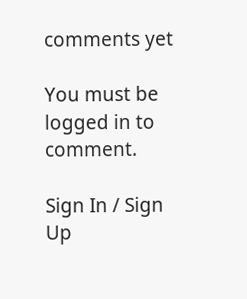comments yet

You must be logged in to comment.

Sign In / Sign Up